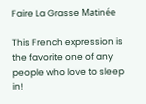Faire La Grasse Matinée

This French expression is the favorite one of any people who love to sleep in!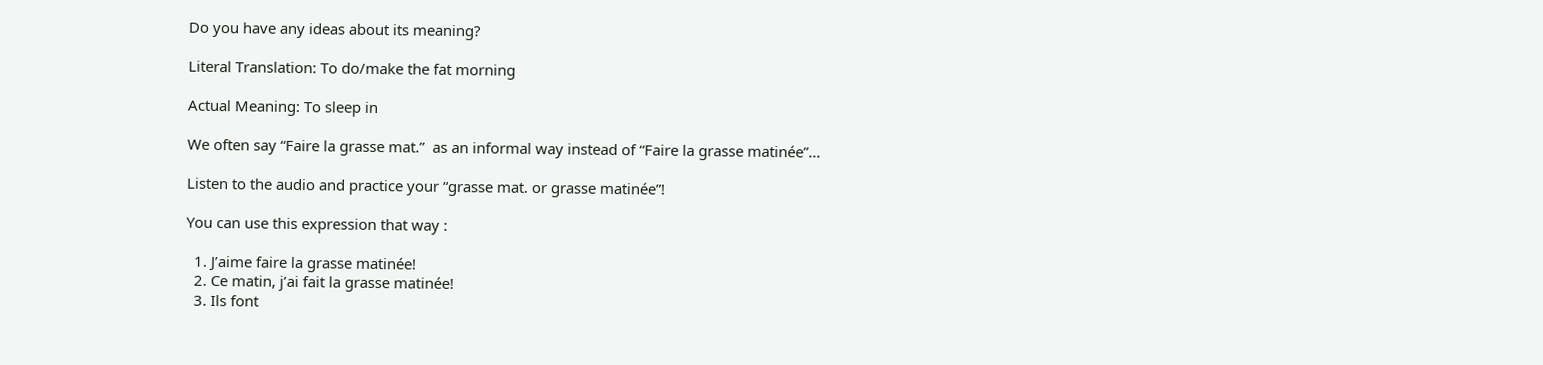Do you have any ideas about its meaning?

Literal Translation: To do/make the fat morning

Actual Meaning: To sleep in

We often say “Faire la grasse mat.”  as an informal way instead of “Faire la grasse matinée”...

Listen to the audio and practice your “grasse mat. or grasse matinée”!

You can use this expression that way :

  1. J’aime faire la grasse matinée!
  2. Ce matin, j’ai fait la grasse matinée!
  3. Ils font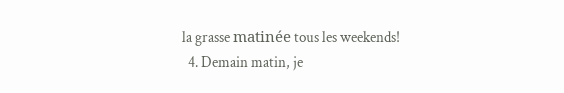la grasse matinée tous les weekends!
  4. Demain matin, je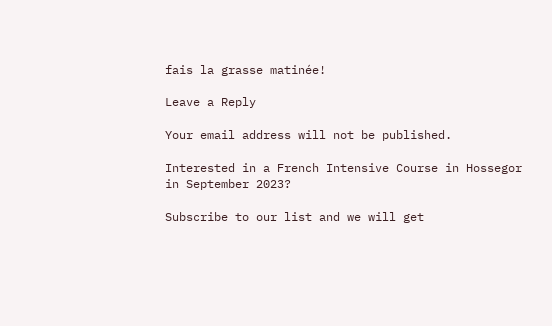fais la grasse matinée!

Leave a Reply

Your email address will not be published.

Interested in a French Intensive Course in Hossegor in September 2023?

Subscribe to our list and we will get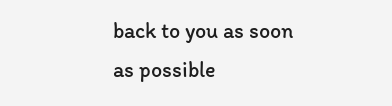back to you as soon as possible